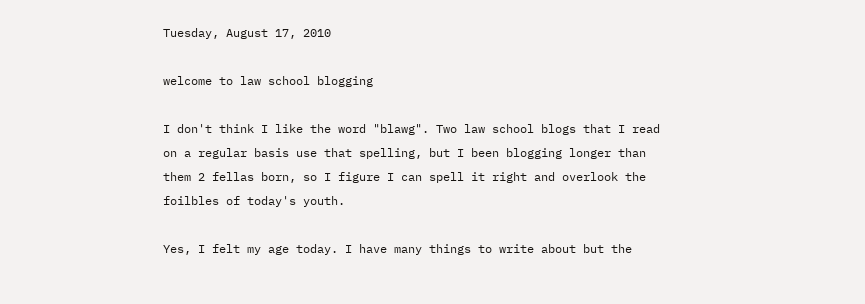Tuesday, August 17, 2010

welcome to law school blogging

I don't think I like the word "blawg". Two law school blogs that I read on a regular basis use that spelling, but I been blogging longer than them 2 fellas born, so I figure I can spell it right and overlook the foilbles of today's youth.

Yes, I felt my age today. I have many things to write about but the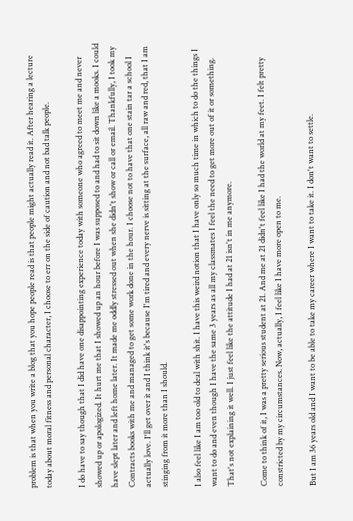problem is that when you write a blog that you hope people read is that people might actually read it. After hearing a lecture today about moral fitness and personal character, I choose to err on the side of caution and not bad talk people.

I do have to say though that I did have one disappointing experience today with someone who agreed to meet me and never showed up or apologized. It hurt me that I showed up an hour before I was supposed to and had to sit down like a mooks. I could have slept later and left home later. It made me oddly stressed out when she didn't show or call or email. Thankfully, I took my Contracts books with me and managed to get some work done in the hour. I choose not to have that one stain tar a school I actually love. I'll get over it and I think it's because I'm tired and every nerve is sitting at the surface, all raw and red, that I am stinging from it more than I should.

I also feel like I am too old to deal with shit. I have this weird notion that I have only so much time in which to do the things I want to do and even though I have the same 3 years as all my classmates I feel the need to get more out of it or something. That's not explaining it well. I just feel like the attitude I had at 21 isn't in me anymore.

Come to think of it, I was a pretty serious student at 21. And me at 21 didn't feel like I had the world at my feet. I felt pretty constricted by my circumstances. Now, actually, I feel like I have more open to me.

But I am 36 years old and I want to be able to take my career where I want to take it. I don't want to settle.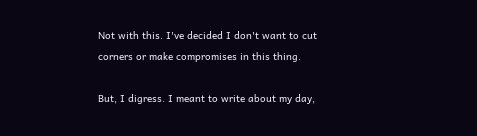Not with this. I've decided I don't want to cut corners or make compromises in this thing.

But, I digress. I meant to write about my day,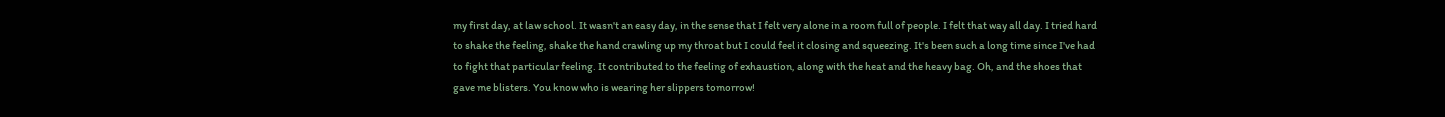my first day, at law school. It wasn't an easy day, in the sense that I felt very alone in a room full of people. I felt that way all day. I tried hard to shake the feeling, shake the hand crawling up my throat but I could feel it closing and squeezing. It's been such a long time since I've had to fight that particular feeling. It contributed to the feeling of exhaustion, along with the heat and the heavy bag. Oh, and the shoes that gave me blisters. You know who is wearing her slippers tomorrow!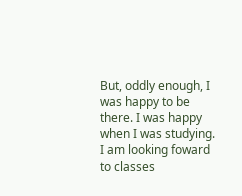But, oddly enough, I was happy to be there. I was happy when I was studying. I am looking foward to classes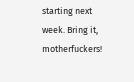starting next week. Bring it, motherfuckers!